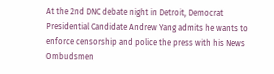At the 2nd DNC debate night in Detroit, Democrat Presidential Candidate Andrew Yang admits he wants to enforce censorship and police the press with his News Ombudsmen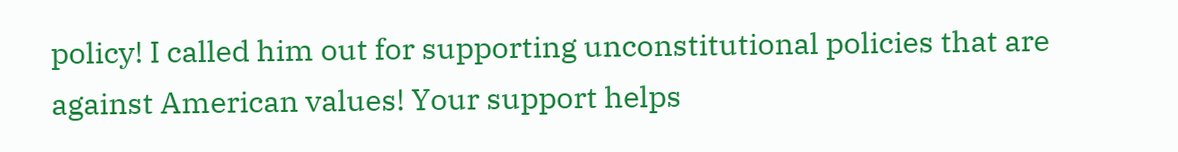policy! I called him out for supporting unconstitutional policies that are against American values! Your support helps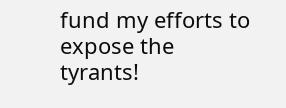fund my efforts to expose the tyrants!